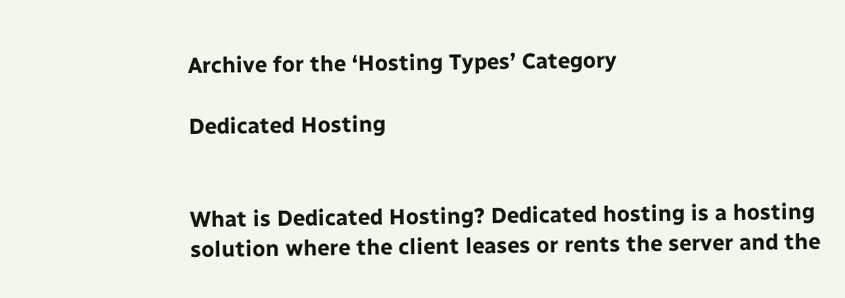Archive for the ‘Hosting Types’ Category

Dedicated Hosting


What is Dedicated Hosting? Dedicated hosting is a hosting solution where the client leases or rents the server and the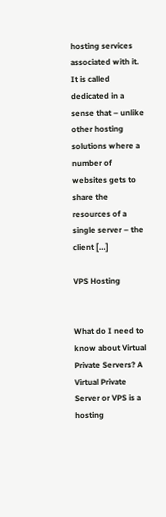hosting services associated with it. It is called dedicated in a sense that – unlike other hosting solutions where a number of websites gets to share the resources of a single server – the client […]

VPS Hosting


What do I need to know about Virtual Private Servers? A Virtual Private Server or VPS is a hosting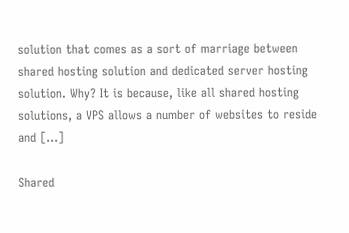solution that comes as a sort of marriage between shared hosting solution and dedicated server hosting solution. Why? It is because, like all shared hosting solutions, a VPS allows a number of websites to reside and […]

Shared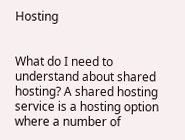Hosting


What do I need to understand about shared hosting? A shared hosting service is a hosting option where a number of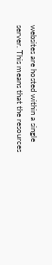websites are hosted within a single server. This means that the resources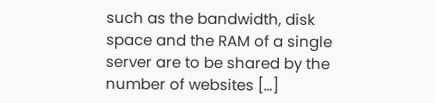such as the bandwidth, disk space and the RAM of a single server are to be shared by the number of websites […]